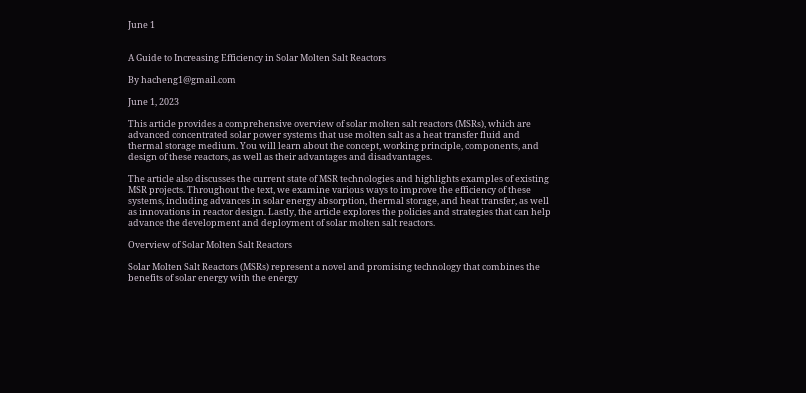June 1


A Guide to Increasing Efficiency in Solar Molten Salt Reactors

By hacheng1@gmail.com

June 1, 2023

This article provides a comprehensive overview of solar molten salt reactors (MSRs), which are advanced concentrated solar power systems that use molten salt as a heat transfer fluid and thermal storage medium. You will learn about the concept, working principle, components, and design of these reactors, as well as their advantages and disadvantages.

The article also discusses the current state of MSR technologies and highlights examples of existing MSR projects. Throughout the text, we examine various ways to improve the efficiency of these systems, including advances in solar energy absorption, thermal storage, and heat transfer, as well as innovations in reactor design. Lastly, the article explores the policies and strategies that can help advance the development and deployment of solar molten salt reactors.

Overview of Solar Molten Salt Reactors

Solar Molten Salt Reactors (MSRs) represent a novel and promising technology that combines the benefits of solar energy with the energy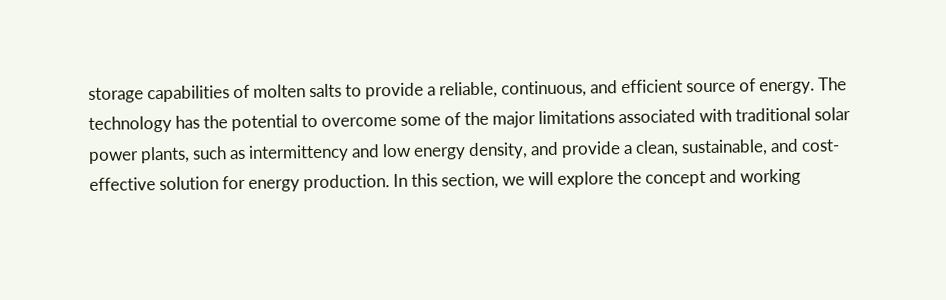storage capabilities of molten salts to provide a reliable, continuous, and efficient source of energy. The technology has the potential to overcome some of the major limitations associated with traditional solar power plants, such as intermittency and low energy density, and provide a clean, sustainable, and cost-effective solution for energy production. In this section, we will explore the concept and working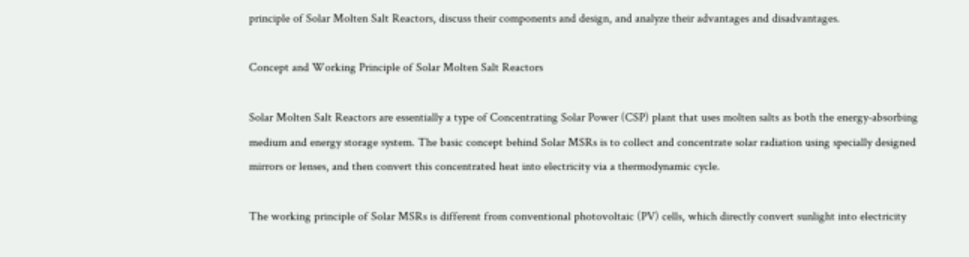principle of Solar Molten Salt Reactors, discuss their components and design, and analyze their advantages and disadvantages.

Concept and Working Principle of Solar Molten Salt Reactors

Solar Molten Salt Reactors are essentially a type of Concentrating Solar Power (CSP) plant that uses molten salts as both the energy-absorbing medium and energy storage system. The basic concept behind Solar MSRs is to collect and concentrate solar radiation using specially designed mirrors or lenses, and then convert this concentrated heat into electricity via a thermodynamic cycle.

The working principle of Solar MSRs is different from conventional photovoltaic (PV) cells, which directly convert sunlight into electricity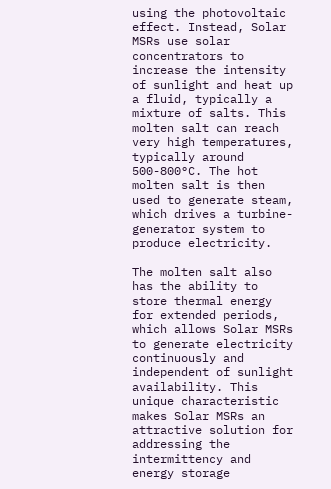using the photovoltaic effect. Instead, Solar MSRs use solar concentrators to increase the intensity of sunlight and heat up a fluid, typically a mixture of salts. This molten salt can reach very high temperatures, typically around 500-800°C. The hot molten salt is then used to generate steam, which drives a turbine-generator system to produce electricity.

The molten salt also has the ability to store thermal energy for extended periods, which allows Solar MSRs to generate electricity continuously and independent of sunlight availability. This unique characteristic makes Solar MSRs an attractive solution for addressing the intermittency and energy storage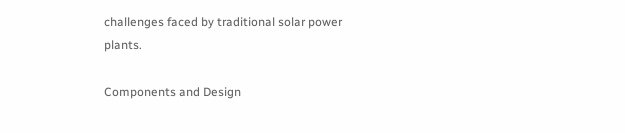challenges faced by traditional solar power plants.

Components and Design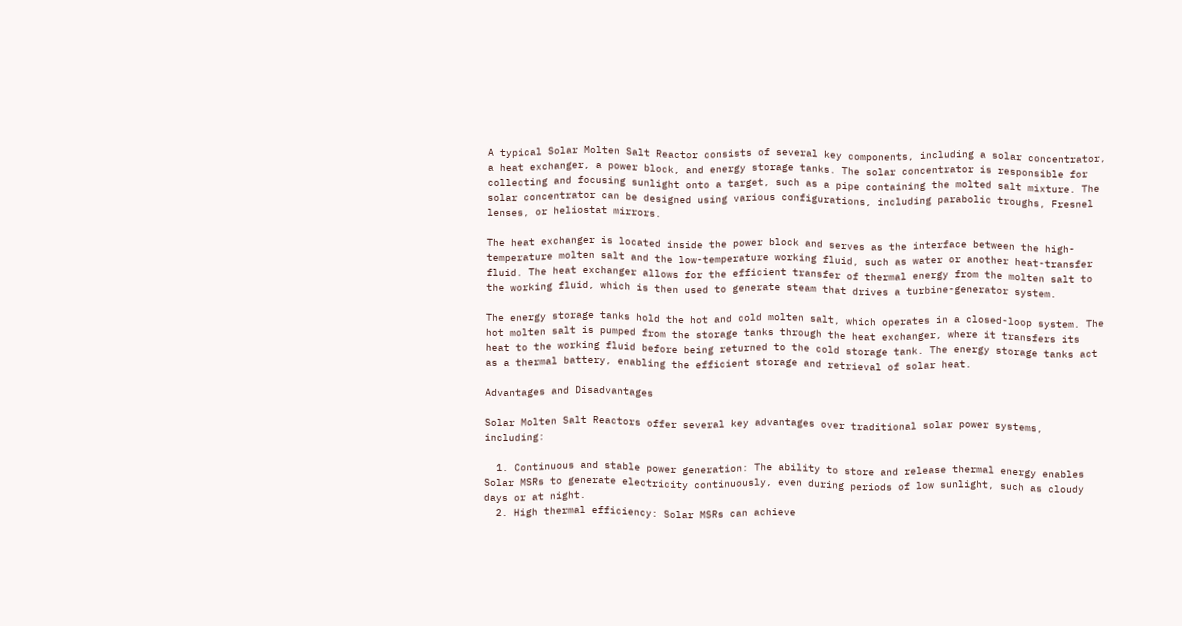A typical Solar Molten Salt Reactor consists of several key components, including a solar concentrator, a heat exchanger, a power block, and energy storage tanks. The solar concentrator is responsible for collecting and focusing sunlight onto a target, such as a pipe containing the molted salt mixture. The solar concentrator can be designed using various configurations, including parabolic troughs, Fresnel lenses, or heliostat mirrors.

The heat exchanger is located inside the power block and serves as the interface between the high-temperature molten salt and the low-temperature working fluid, such as water or another heat-transfer fluid. The heat exchanger allows for the efficient transfer of thermal energy from the molten salt to the working fluid, which is then used to generate steam that drives a turbine-generator system.

The energy storage tanks hold the hot and cold molten salt, which operates in a closed-loop system. The hot molten salt is pumped from the storage tanks through the heat exchanger, where it transfers its heat to the working fluid before being returned to the cold storage tank. The energy storage tanks act as a thermal battery, enabling the efficient storage and retrieval of solar heat.

Advantages and Disadvantages

Solar Molten Salt Reactors offer several key advantages over traditional solar power systems, including:

  1. Continuous and stable power generation: The ability to store and release thermal energy enables Solar MSRs to generate electricity continuously, even during periods of low sunlight, such as cloudy days or at night.
  2. High thermal efficiency: Solar MSRs can achieve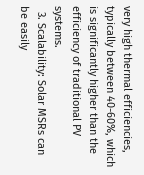very high thermal efficiencies, typically between 40-60%, which is significantly higher than the efficiency of traditional PV systems.
  3. Scalability: Solar MSRs can be easily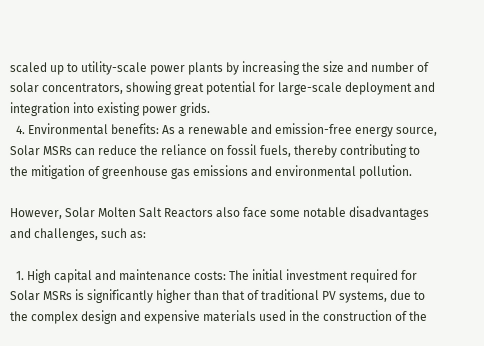scaled up to utility-scale power plants by increasing the size and number of solar concentrators, showing great potential for large-scale deployment and integration into existing power grids.
  4. Environmental benefits: As a renewable and emission-free energy source, Solar MSRs can reduce the reliance on fossil fuels, thereby contributing to the mitigation of greenhouse gas emissions and environmental pollution.

However, Solar Molten Salt Reactors also face some notable disadvantages and challenges, such as:

  1. High capital and maintenance costs: The initial investment required for Solar MSRs is significantly higher than that of traditional PV systems, due to the complex design and expensive materials used in the construction of the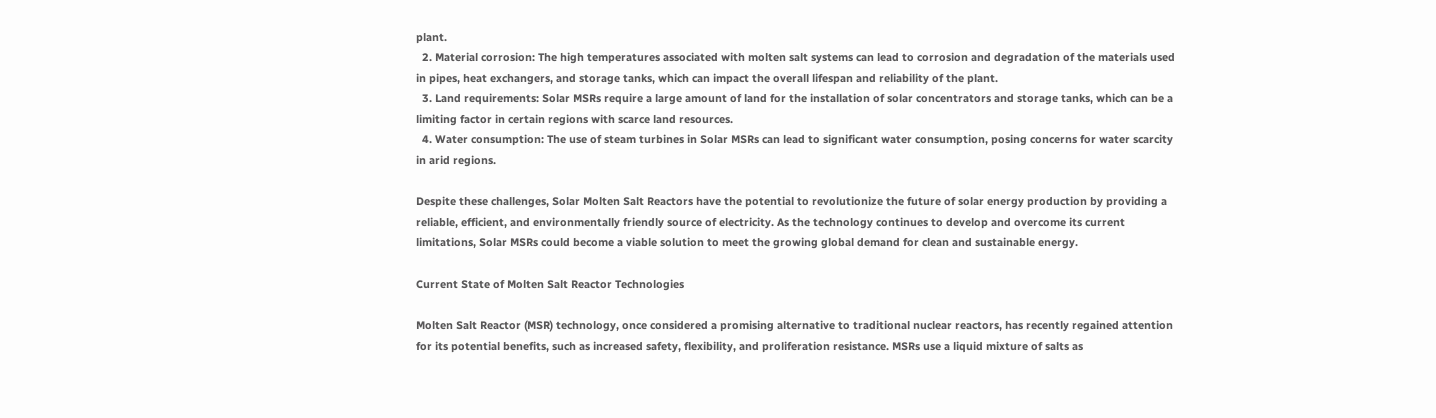plant.
  2. Material corrosion: The high temperatures associated with molten salt systems can lead to corrosion and degradation of the materials used in pipes, heat exchangers, and storage tanks, which can impact the overall lifespan and reliability of the plant.
  3. Land requirements: Solar MSRs require a large amount of land for the installation of solar concentrators and storage tanks, which can be a limiting factor in certain regions with scarce land resources.
  4. Water consumption: The use of steam turbines in Solar MSRs can lead to significant water consumption, posing concerns for water scarcity in arid regions.

Despite these challenges, Solar Molten Salt Reactors have the potential to revolutionize the future of solar energy production by providing a reliable, efficient, and environmentally friendly source of electricity. As the technology continues to develop and overcome its current limitations, Solar MSRs could become a viable solution to meet the growing global demand for clean and sustainable energy.

Current State of Molten Salt Reactor Technologies

Molten Salt Reactor (MSR) technology, once considered a promising alternative to traditional nuclear reactors, has recently regained attention for its potential benefits, such as increased safety, flexibility, and proliferation resistance. MSRs use a liquid mixture of salts as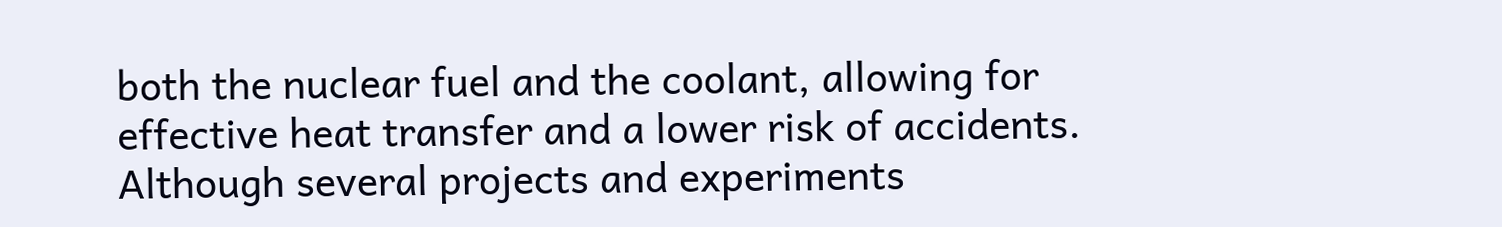both the nuclear fuel and the coolant, allowing for effective heat transfer and a lower risk of accidents. Although several projects and experiments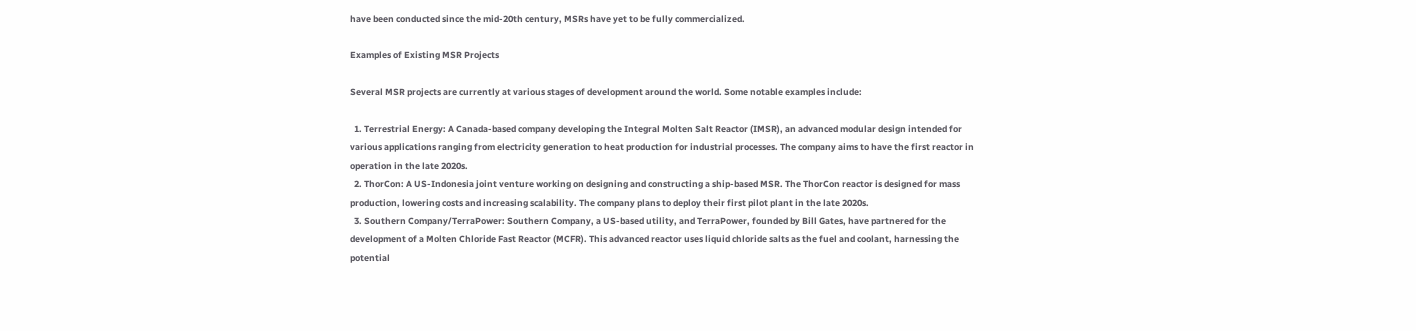have been conducted since the mid-20th century, MSRs have yet to be fully commercialized.

Examples of Existing MSR Projects

Several MSR projects are currently at various stages of development around the world. Some notable examples include:

  1. Terrestrial Energy: A Canada-based company developing the Integral Molten Salt Reactor (IMSR), an advanced modular design intended for various applications ranging from electricity generation to heat production for industrial processes. The company aims to have the first reactor in operation in the late 2020s.
  2. ThorCon: A US-Indonesia joint venture working on designing and constructing a ship-based MSR. The ThorCon reactor is designed for mass production, lowering costs and increasing scalability. The company plans to deploy their first pilot plant in the late 2020s.
  3. Southern Company/TerraPower: Southern Company, a US-based utility, and TerraPower, founded by Bill Gates, have partnered for the development of a Molten Chloride Fast Reactor (MCFR). This advanced reactor uses liquid chloride salts as the fuel and coolant, harnessing the potential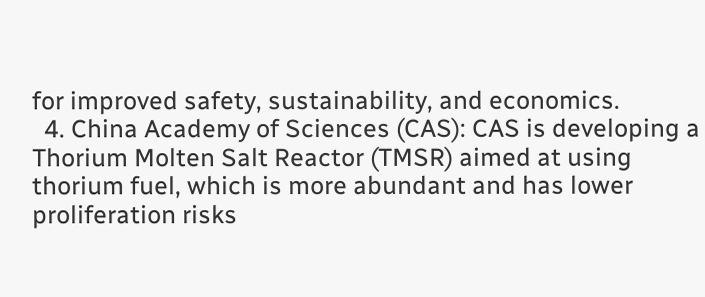for improved safety, sustainability, and economics.
  4. China Academy of Sciences (CAS): CAS is developing a Thorium Molten Salt Reactor (TMSR) aimed at using thorium fuel, which is more abundant and has lower proliferation risks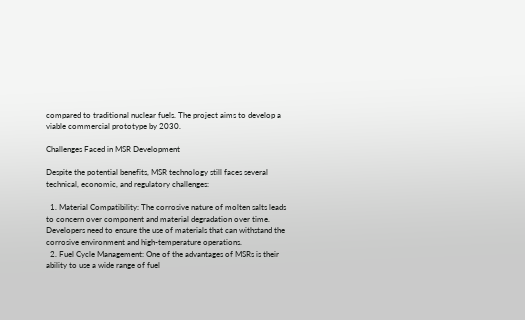compared to traditional nuclear fuels. The project aims to develop a viable commercial prototype by 2030.

Challenges Faced in MSR Development

Despite the potential benefits, MSR technology still faces several technical, economic, and regulatory challenges:

  1. Material Compatibility: The corrosive nature of molten salts leads to concern over component and material degradation over time. Developers need to ensure the use of materials that can withstand the corrosive environment and high-temperature operations.
  2. Fuel Cycle Management: One of the advantages of MSRs is their ability to use a wide range of fuel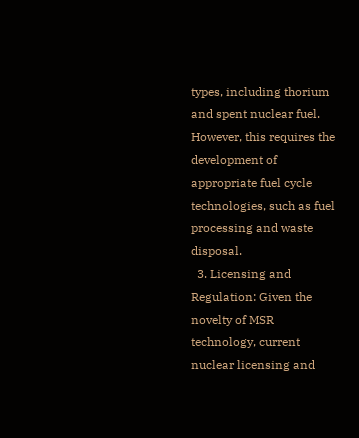types, including thorium and spent nuclear fuel. However, this requires the development of appropriate fuel cycle technologies, such as fuel processing and waste disposal.
  3. Licensing and Regulation: Given the novelty of MSR technology, current nuclear licensing and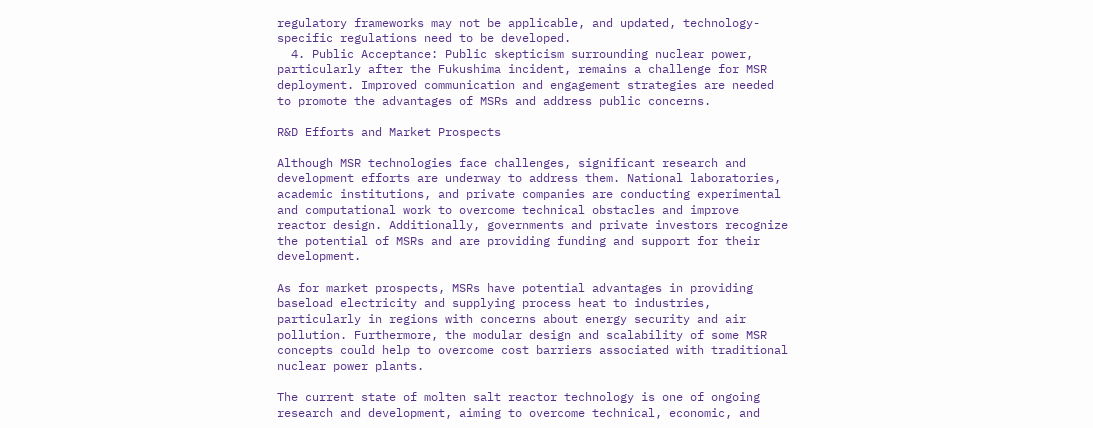regulatory frameworks may not be applicable, and updated, technology-specific regulations need to be developed.
  4. Public Acceptance: Public skepticism surrounding nuclear power, particularly after the Fukushima incident, remains a challenge for MSR deployment. Improved communication and engagement strategies are needed to promote the advantages of MSRs and address public concerns.

R&D Efforts and Market Prospects

Although MSR technologies face challenges, significant research and development efforts are underway to address them. National laboratories, academic institutions, and private companies are conducting experimental and computational work to overcome technical obstacles and improve reactor design. Additionally, governments and private investors recognize the potential of MSRs and are providing funding and support for their development.

As for market prospects, MSRs have potential advantages in providing baseload electricity and supplying process heat to industries, particularly in regions with concerns about energy security and air pollution. Furthermore, the modular design and scalability of some MSR concepts could help to overcome cost barriers associated with traditional nuclear power plants.

The current state of molten salt reactor technology is one of ongoing research and development, aiming to overcome technical, economic, and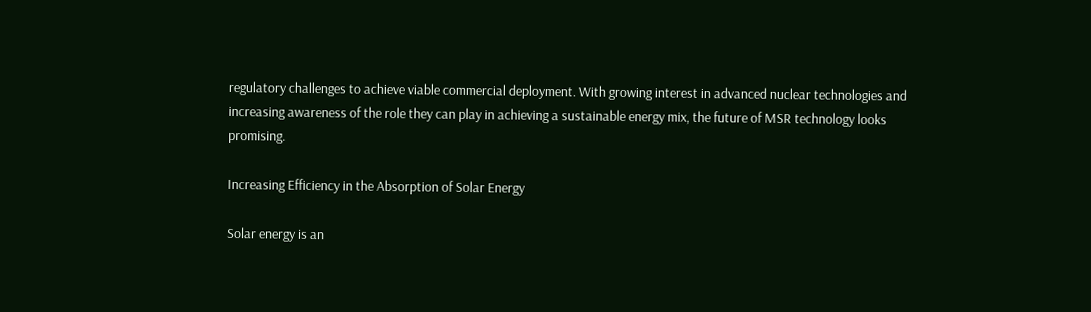regulatory challenges to achieve viable commercial deployment. With growing interest in advanced nuclear technologies and increasing awareness of the role they can play in achieving a sustainable energy mix, the future of MSR technology looks promising.

Increasing Efficiency in the Absorption of Solar Energy

Solar energy is an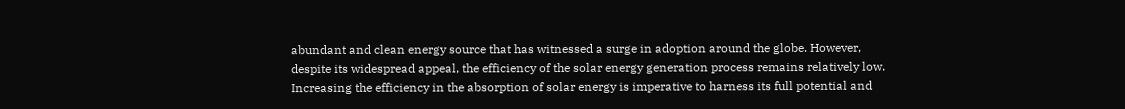abundant and clean energy source that has witnessed a surge in adoption around the globe. However, despite its widespread appeal, the efficiency of the solar energy generation process remains relatively low. Increasing the efficiency in the absorption of solar energy is imperative to harness its full potential and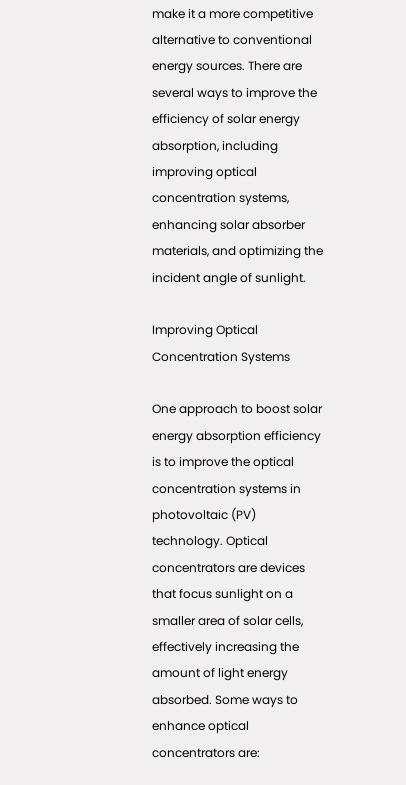make it a more competitive alternative to conventional energy sources. There are several ways to improve the efficiency of solar energy absorption, including improving optical concentration systems, enhancing solar absorber materials, and optimizing the incident angle of sunlight.

Improving Optical Concentration Systems

One approach to boost solar energy absorption efficiency is to improve the optical concentration systems in photovoltaic (PV) technology. Optical concentrators are devices that focus sunlight on a smaller area of solar cells, effectively increasing the amount of light energy absorbed. Some ways to enhance optical concentrators are: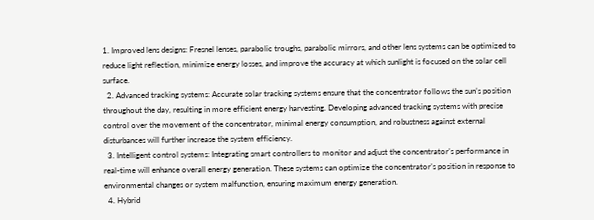1. Improved lens designs: Fresnel lenses, parabolic troughs, parabolic mirrors, and other lens systems can be optimized to reduce light reflection, minimize energy losses, and improve the accuracy at which sunlight is focused on the solar cell surface.
  2. Advanced tracking systems: Accurate solar tracking systems ensure that the concentrator follows the sun’s position throughout the day, resulting in more efficient energy harvesting. Developing advanced tracking systems with precise control over the movement of the concentrator, minimal energy consumption, and robustness against external disturbances will further increase the system efficiency.
  3. Intelligent control systems: Integrating smart controllers to monitor and adjust the concentrator’s performance in real-time will enhance overall energy generation. These systems can optimize the concentrator’s position in response to environmental changes or system malfunction, ensuring maximum energy generation.
  4. Hybrid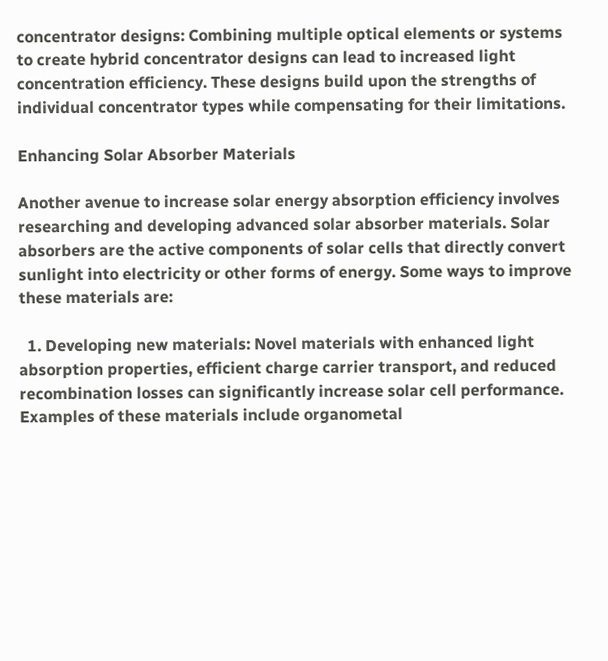concentrator designs: Combining multiple optical elements or systems to create hybrid concentrator designs can lead to increased light concentration efficiency. These designs build upon the strengths of individual concentrator types while compensating for their limitations.

Enhancing Solar Absorber Materials

Another avenue to increase solar energy absorption efficiency involves researching and developing advanced solar absorber materials. Solar absorbers are the active components of solar cells that directly convert sunlight into electricity or other forms of energy. Some ways to improve these materials are:

  1. Developing new materials: Novel materials with enhanced light absorption properties, efficient charge carrier transport, and reduced recombination losses can significantly increase solar cell performance. Examples of these materials include organometal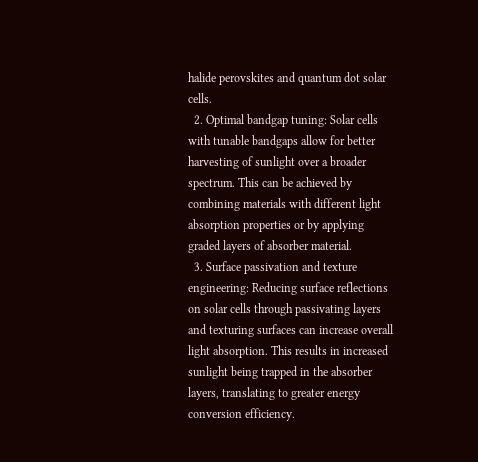halide perovskites and quantum dot solar cells.
  2. Optimal bandgap tuning: Solar cells with tunable bandgaps allow for better harvesting of sunlight over a broader spectrum. This can be achieved by combining materials with different light absorption properties or by applying graded layers of absorber material.
  3. Surface passivation and texture engineering: Reducing surface reflections on solar cells through passivating layers and texturing surfaces can increase overall light absorption. This results in increased sunlight being trapped in the absorber layers, translating to greater energy conversion efficiency.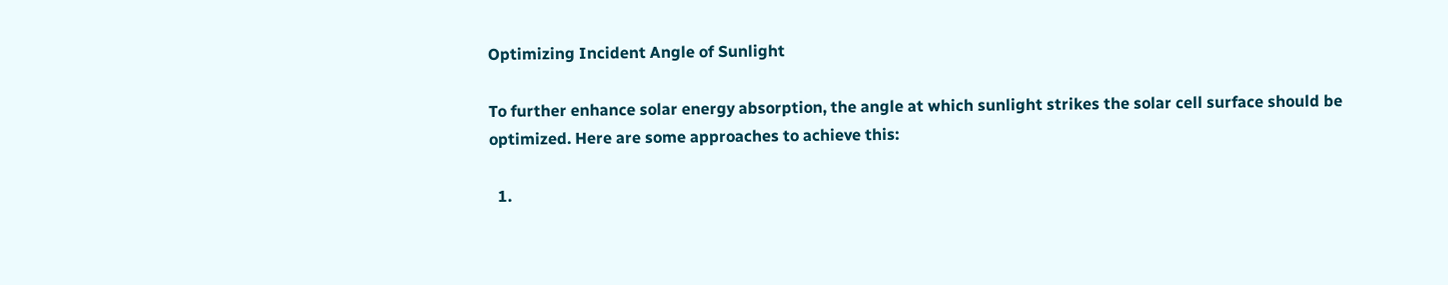Optimizing Incident Angle of Sunlight

To further enhance solar energy absorption, the angle at which sunlight strikes the solar cell surface should be optimized. Here are some approaches to achieve this:

  1.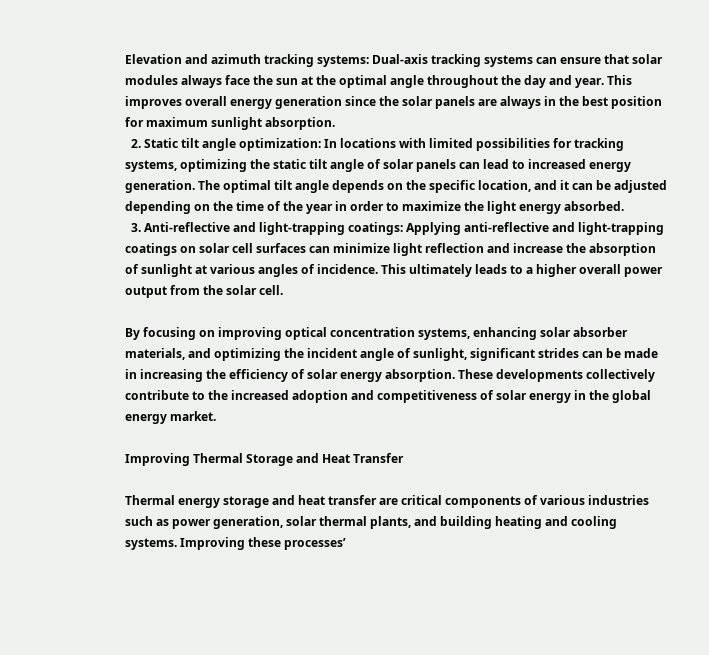Elevation and azimuth tracking systems: Dual-axis tracking systems can ensure that solar modules always face the sun at the optimal angle throughout the day and year. This improves overall energy generation since the solar panels are always in the best position for maximum sunlight absorption.
  2. Static tilt angle optimization: In locations with limited possibilities for tracking systems, optimizing the static tilt angle of solar panels can lead to increased energy generation. The optimal tilt angle depends on the specific location, and it can be adjusted depending on the time of the year in order to maximize the light energy absorbed.
  3. Anti-reflective and light-trapping coatings: Applying anti-reflective and light-trapping coatings on solar cell surfaces can minimize light reflection and increase the absorption of sunlight at various angles of incidence. This ultimately leads to a higher overall power output from the solar cell.

By focusing on improving optical concentration systems, enhancing solar absorber materials, and optimizing the incident angle of sunlight, significant strides can be made in increasing the efficiency of solar energy absorption. These developments collectively contribute to the increased adoption and competitiveness of solar energy in the global energy market.

Improving Thermal Storage and Heat Transfer

Thermal energy storage and heat transfer are critical components of various industries such as power generation, solar thermal plants, and building heating and cooling systems. Improving these processes’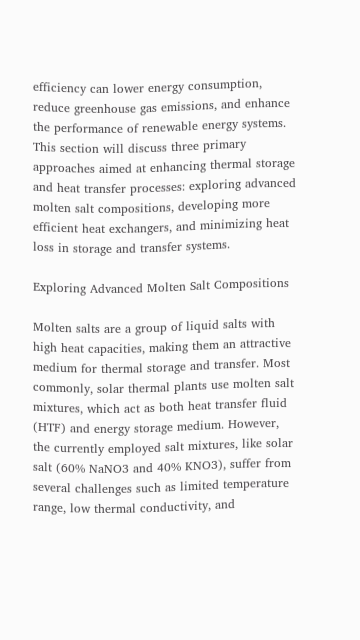efficiency can lower energy consumption, reduce greenhouse gas emissions, and enhance the performance of renewable energy systems. This section will discuss three primary approaches aimed at enhancing thermal storage and heat transfer processes: exploring advanced molten salt compositions, developing more efficient heat exchangers, and minimizing heat loss in storage and transfer systems.

Exploring Advanced Molten Salt Compositions

Molten salts are a group of liquid salts with high heat capacities, making them an attractive medium for thermal storage and transfer. Most commonly, solar thermal plants use molten salt mixtures, which act as both heat transfer fluid (HTF) and energy storage medium. However, the currently employed salt mixtures, like solar salt (60% NaNO3 and 40% KNO3), suffer from several challenges such as limited temperature range, low thermal conductivity, and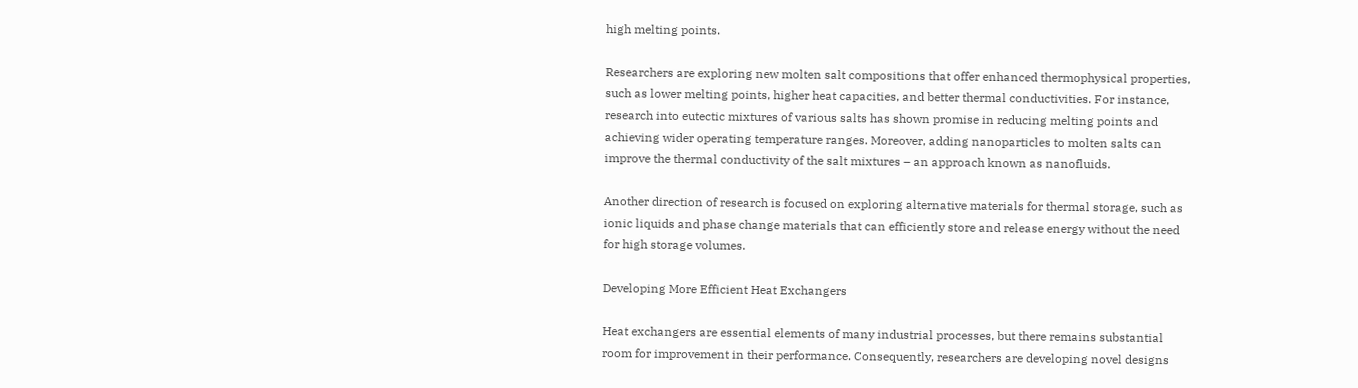high melting points.

Researchers are exploring new molten salt compositions that offer enhanced thermophysical properties, such as lower melting points, higher heat capacities, and better thermal conductivities. For instance, research into eutectic mixtures of various salts has shown promise in reducing melting points and achieving wider operating temperature ranges. Moreover, adding nanoparticles to molten salts can improve the thermal conductivity of the salt mixtures – an approach known as nanofluids.

Another direction of research is focused on exploring alternative materials for thermal storage, such as ionic liquids and phase change materials that can efficiently store and release energy without the need for high storage volumes.

Developing More Efficient Heat Exchangers

Heat exchangers are essential elements of many industrial processes, but there remains substantial room for improvement in their performance. Consequently, researchers are developing novel designs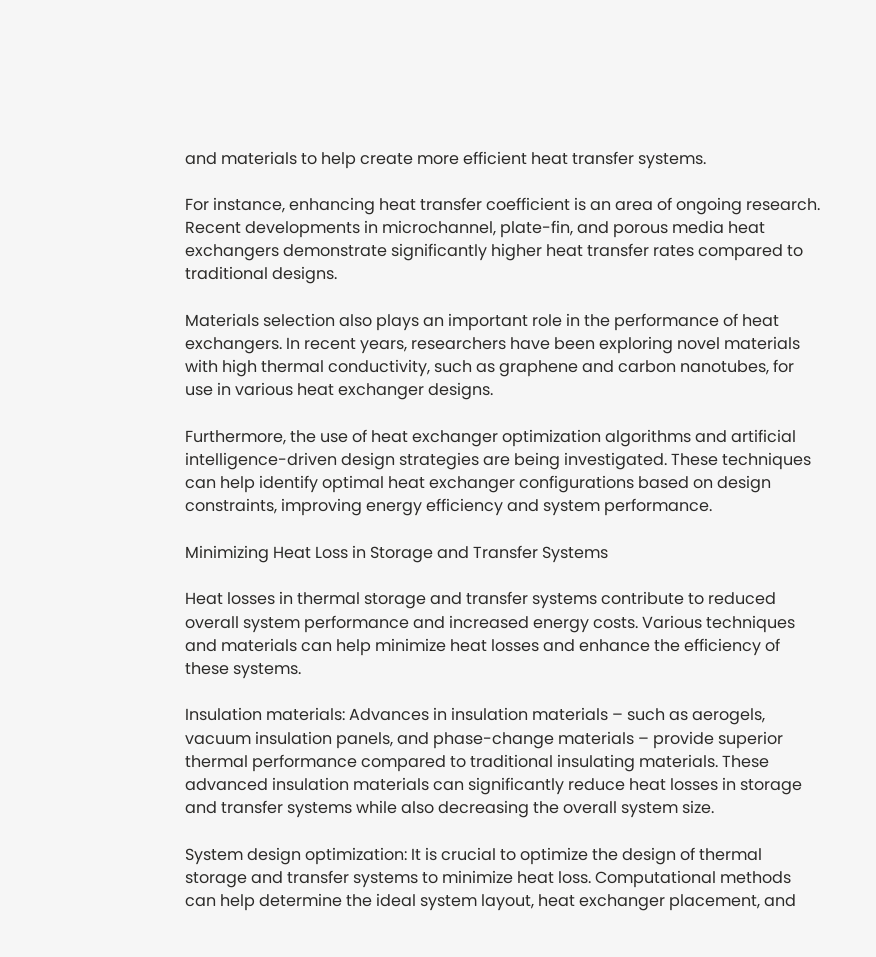and materials to help create more efficient heat transfer systems.

For instance, enhancing heat transfer coefficient is an area of ongoing research. Recent developments in microchannel, plate-fin, and porous media heat exchangers demonstrate significantly higher heat transfer rates compared to traditional designs.

Materials selection also plays an important role in the performance of heat exchangers. In recent years, researchers have been exploring novel materials with high thermal conductivity, such as graphene and carbon nanotubes, for use in various heat exchanger designs.

Furthermore, the use of heat exchanger optimization algorithms and artificial intelligence-driven design strategies are being investigated. These techniques can help identify optimal heat exchanger configurations based on design constraints, improving energy efficiency and system performance.

Minimizing Heat Loss in Storage and Transfer Systems

Heat losses in thermal storage and transfer systems contribute to reduced overall system performance and increased energy costs. Various techniques and materials can help minimize heat losses and enhance the efficiency of these systems.

Insulation materials: Advances in insulation materials – such as aerogels, vacuum insulation panels, and phase-change materials – provide superior thermal performance compared to traditional insulating materials. These advanced insulation materials can significantly reduce heat losses in storage and transfer systems while also decreasing the overall system size.

System design optimization: It is crucial to optimize the design of thermal storage and transfer systems to minimize heat loss. Computational methods can help determine the ideal system layout, heat exchanger placement, and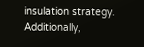insulation strategy. Additionally,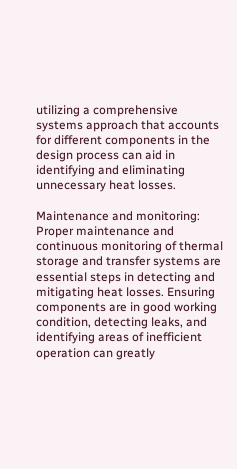utilizing a comprehensive systems approach that accounts for different components in the design process can aid in identifying and eliminating unnecessary heat losses.

Maintenance and monitoring: Proper maintenance and continuous monitoring of thermal storage and transfer systems are essential steps in detecting and mitigating heat losses. Ensuring components are in good working condition, detecting leaks, and identifying areas of inefficient operation can greatly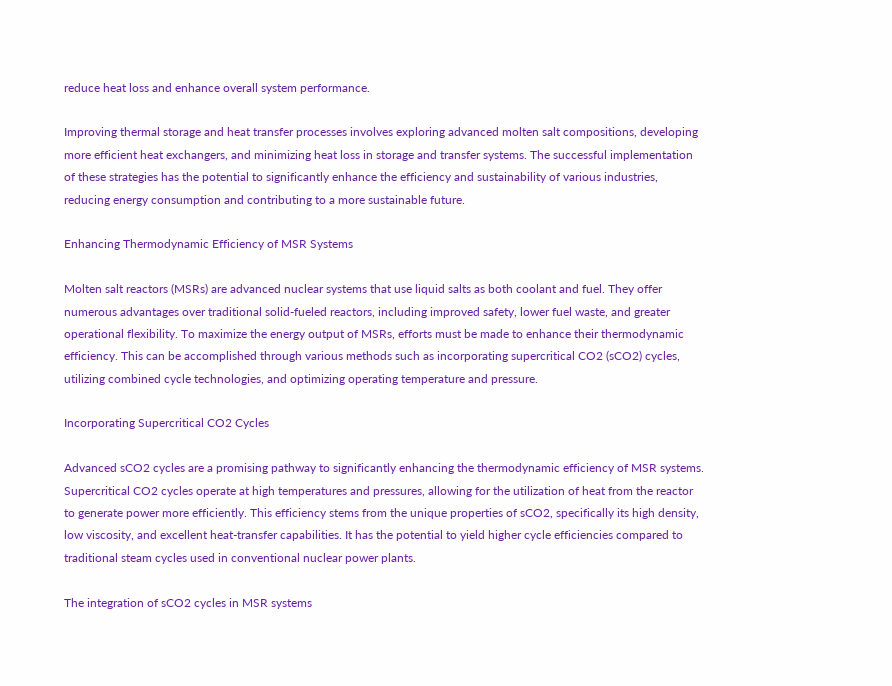reduce heat loss and enhance overall system performance.

Improving thermal storage and heat transfer processes involves exploring advanced molten salt compositions, developing more efficient heat exchangers, and minimizing heat loss in storage and transfer systems. The successful implementation of these strategies has the potential to significantly enhance the efficiency and sustainability of various industries, reducing energy consumption and contributing to a more sustainable future.

Enhancing Thermodynamic Efficiency of MSR Systems

Molten salt reactors (MSRs) are advanced nuclear systems that use liquid salts as both coolant and fuel. They offer numerous advantages over traditional solid-fueled reactors, including improved safety, lower fuel waste, and greater operational flexibility. To maximize the energy output of MSRs, efforts must be made to enhance their thermodynamic efficiency. This can be accomplished through various methods such as incorporating supercritical CO2 (sCO2) cycles, utilizing combined cycle technologies, and optimizing operating temperature and pressure.

Incorporating Supercritical CO2 Cycles

Advanced sCO2 cycles are a promising pathway to significantly enhancing the thermodynamic efficiency of MSR systems. Supercritical CO2 cycles operate at high temperatures and pressures, allowing for the utilization of heat from the reactor to generate power more efficiently. This efficiency stems from the unique properties of sCO2, specifically its high density, low viscosity, and excellent heat-transfer capabilities. It has the potential to yield higher cycle efficiencies compared to traditional steam cycles used in conventional nuclear power plants.

The integration of sCO2 cycles in MSR systems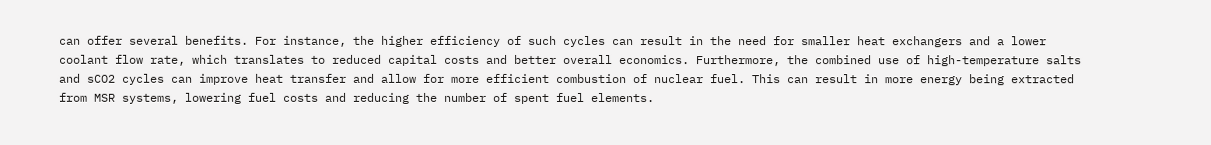can offer several benefits. For instance, the higher efficiency of such cycles can result in the need for smaller heat exchangers and a lower coolant flow rate, which translates to reduced capital costs and better overall economics. Furthermore, the combined use of high-temperature salts and sCO2 cycles can improve heat transfer and allow for more efficient combustion of nuclear fuel. This can result in more energy being extracted from MSR systems, lowering fuel costs and reducing the number of spent fuel elements.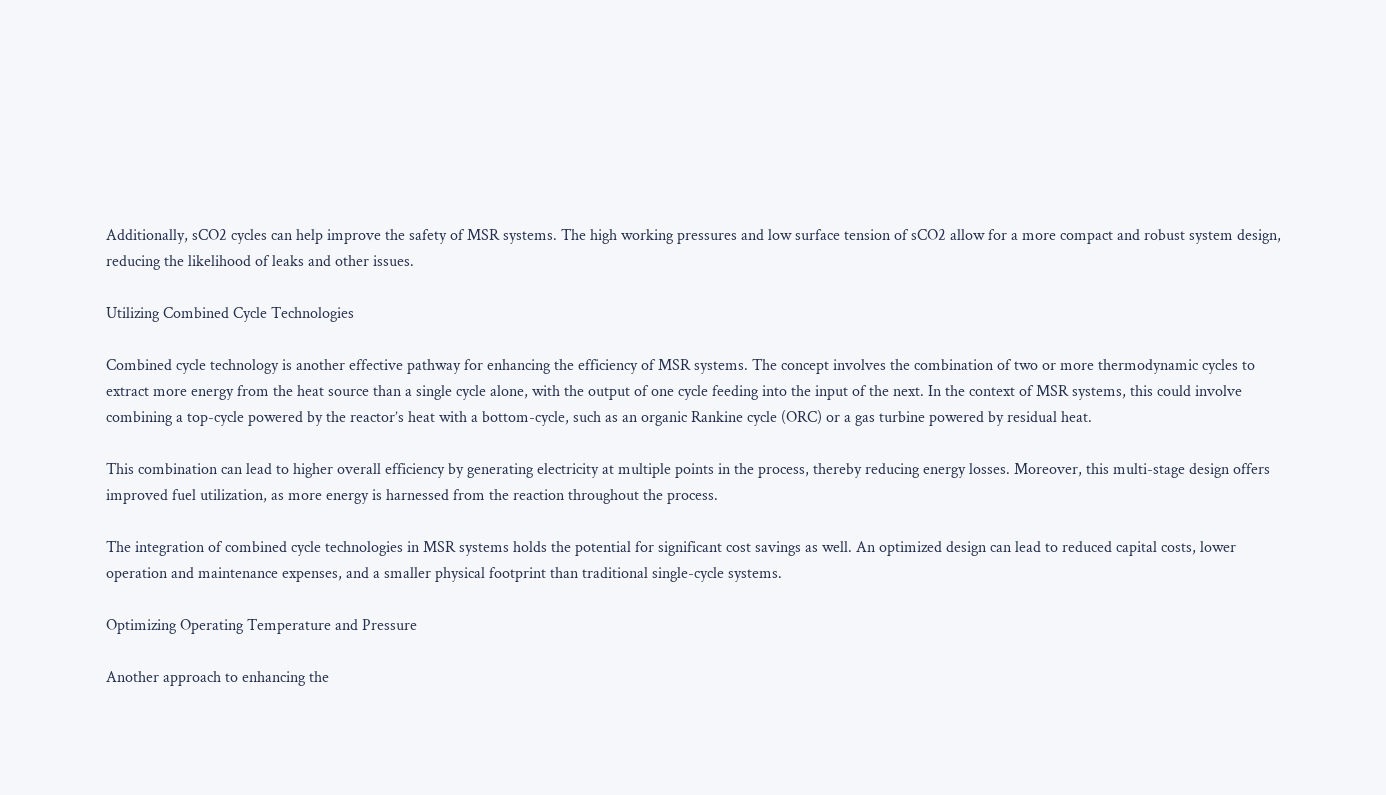Additionally, sCO2 cycles can help improve the safety of MSR systems. The high working pressures and low surface tension of sCO2 allow for a more compact and robust system design, reducing the likelihood of leaks and other issues.

Utilizing Combined Cycle Technologies

Combined cycle technology is another effective pathway for enhancing the efficiency of MSR systems. The concept involves the combination of two or more thermodynamic cycles to extract more energy from the heat source than a single cycle alone, with the output of one cycle feeding into the input of the next. In the context of MSR systems, this could involve combining a top-cycle powered by the reactor’s heat with a bottom-cycle, such as an organic Rankine cycle (ORC) or a gas turbine powered by residual heat.

This combination can lead to higher overall efficiency by generating electricity at multiple points in the process, thereby reducing energy losses. Moreover, this multi-stage design offers improved fuel utilization, as more energy is harnessed from the reaction throughout the process.

The integration of combined cycle technologies in MSR systems holds the potential for significant cost savings as well. An optimized design can lead to reduced capital costs, lower operation and maintenance expenses, and a smaller physical footprint than traditional single-cycle systems.

Optimizing Operating Temperature and Pressure

Another approach to enhancing the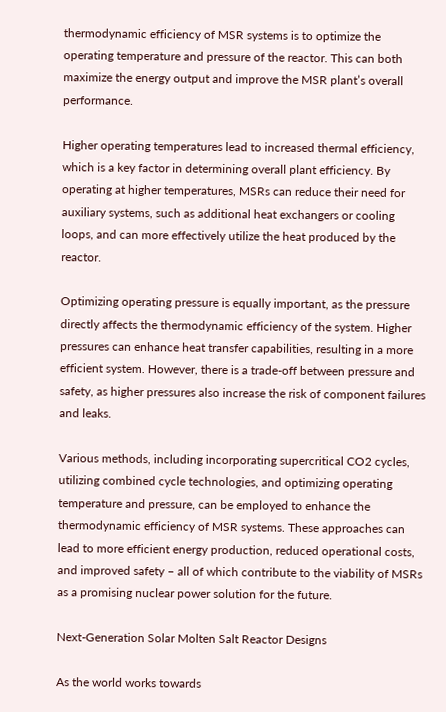thermodynamic efficiency of MSR systems is to optimize the operating temperature and pressure of the reactor. This can both maximize the energy output and improve the MSR plant’s overall performance.

Higher operating temperatures lead to increased thermal efficiency, which is a key factor in determining overall plant efficiency. By operating at higher temperatures, MSRs can reduce their need for auxiliary systems, such as additional heat exchangers or cooling loops, and can more effectively utilize the heat produced by the reactor.

Optimizing operating pressure is equally important, as the pressure directly affects the thermodynamic efficiency of the system. Higher pressures can enhance heat transfer capabilities, resulting in a more efficient system. However, there is a trade-off between pressure and safety, as higher pressures also increase the risk of component failures and leaks.

Various methods, including incorporating supercritical CO2 cycles, utilizing combined cycle technologies, and optimizing operating temperature and pressure, can be employed to enhance the thermodynamic efficiency of MSR systems. These approaches can lead to more efficient energy production, reduced operational costs, and improved safety – all of which contribute to the viability of MSRs as a promising nuclear power solution for the future.

Next-Generation Solar Molten Salt Reactor Designs

As the world works towards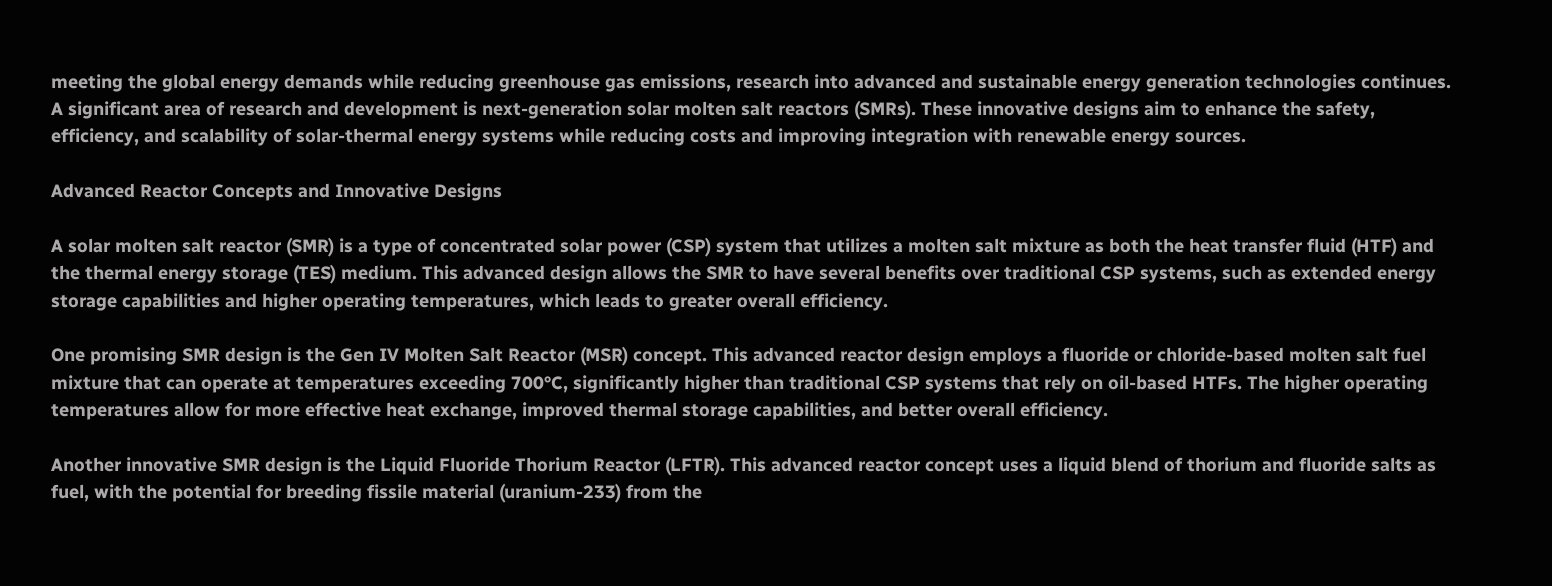meeting the global energy demands while reducing greenhouse gas emissions, research into advanced and sustainable energy generation technologies continues. A significant area of research and development is next-generation solar molten salt reactors (SMRs). These innovative designs aim to enhance the safety, efficiency, and scalability of solar-thermal energy systems while reducing costs and improving integration with renewable energy sources.

Advanced Reactor Concepts and Innovative Designs

A solar molten salt reactor (SMR) is a type of concentrated solar power (CSP) system that utilizes a molten salt mixture as both the heat transfer fluid (HTF) and the thermal energy storage (TES) medium. This advanced design allows the SMR to have several benefits over traditional CSP systems, such as extended energy storage capabilities and higher operating temperatures, which leads to greater overall efficiency.

One promising SMR design is the Gen IV Molten Salt Reactor (MSR) concept. This advanced reactor design employs a fluoride or chloride-based molten salt fuel mixture that can operate at temperatures exceeding 700°C, significantly higher than traditional CSP systems that rely on oil-based HTFs. The higher operating temperatures allow for more effective heat exchange, improved thermal storage capabilities, and better overall efficiency.

Another innovative SMR design is the Liquid Fluoride Thorium Reactor (LFTR). This advanced reactor concept uses a liquid blend of thorium and fluoride salts as fuel, with the potential for breeding fissile material (uranium-233) from the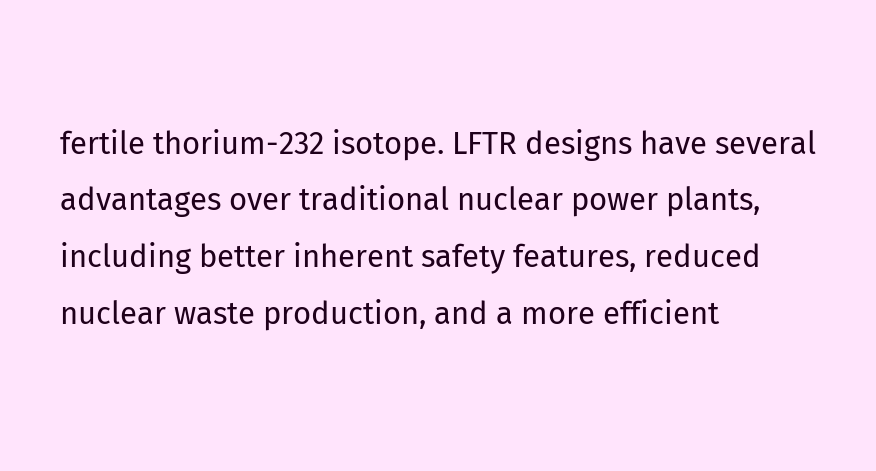fertile thorium-232 isotope. LFTR designs have several advantages over traditional nuclear power plants, including better inherent safety features, reduced nuclear waste production, and a more efficient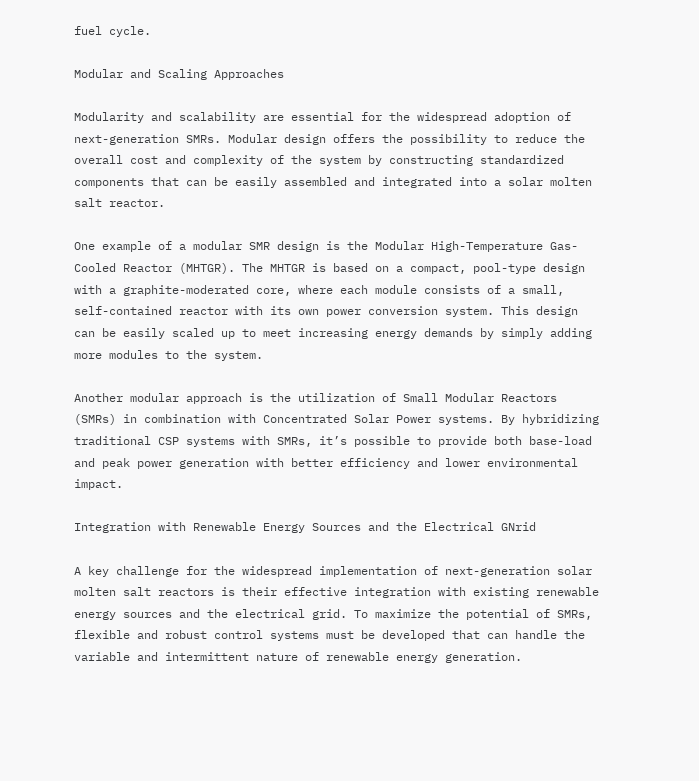fuel cycle.

Modular and Scaling Approaches

Modularity and scalability are essential for the widespread adoption of next-generation SMRs. Modular design offers the possibility to reduce the overall cost and complexity of the system by constructing standardized components that can be easily assembled and integrated into a solar molten salt reactor.

One example of a modular SMR design is the Modular High-Temperature Gas-Cooled Reactor (MHTGR). The MHTGR is based on a compact, pool-type design with a graphite-moderated core, where each module consists of a small, self-contained reactor with its own power conversion system. This design can be easily scaled up to meet increasing energy demands by simply adding more modules to the system.

Another modular approach is the utilization of Small Modular Reactors (SMRs) in combination with Concentrated Solar Power systems. By hybridizing traditional CSP systems with SMRs, it’s possible to provide both base-load and peak power generation with better efficiency and lower environmental impact.

Integration with Renewable Energy Sources and the Electrical GNrid

A key challenge for the widespread implementation of next-generation solar molten salt reactors is their effective integration with existing renewable energy sources and the electrical grid. To maximize the potential of SMRs, flexible and robust control systems must be developed that can handle the variable and intermittent nature of renewable energy generation.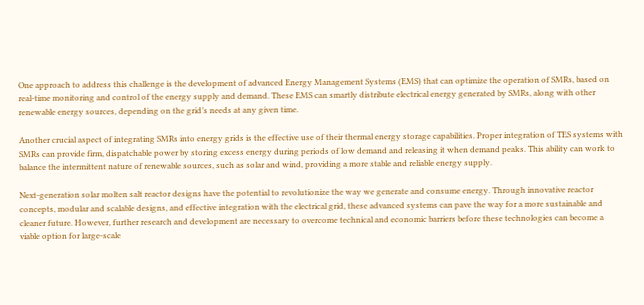One approach to address this challenge is the development of advanced Energy Management Systems (EMS) that can optimize the operation of SMRs, based on real-time monitoring and control of the energy supply and demand. These EMS can smartly distribute electrical energy generated by SMRs, along with other renewable energy sources, depending on the grid’s needs at any given time.

Another crucial aspect of integrating SMRs into energy grids is the effective use of their thermal energy storage capabilities. Proper integration of TES systems with SMRs can provide firm, dispatchable power by storing excess energy during periods of low demand and releasing it when demand peaks. This ability can work to balance the intermittent nature of renewable sources, such as solar and wind, providing a more stable and reliable energy supply.

Next-generation solar molten salt reactor designs have the potential to revolutionize the way we generate and consume energy. Through innovative reactor concepts, modular and scalable designs, and effective integration with the electrical grid, these advanced systems can pave the way for a more sustainable and cleaner future. However, further research and development are necessary to overcome technical and economic barriers before these technologies can become a viable option for large-scale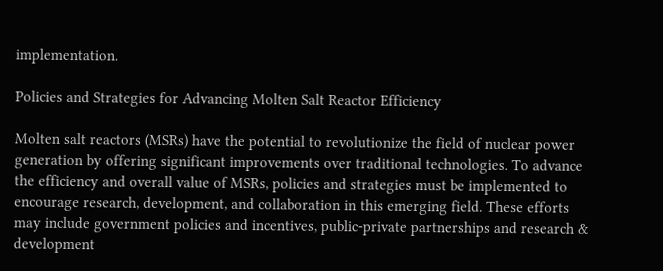implementation.

Policies and Strategies for Advancing Molten Salt Reactor Efficiency

Molten salt reactors (MSRs) have the potential to revolutionize the field of nuclear power generation by offering significant improvements over traditional technologies. To advance the efficiency and overall value of MSRs, policies and strategies must be implemented to encourage research, development, and collaboration in this emerging field. These efforts may include government policies and incentives, public-private partnerships and research & development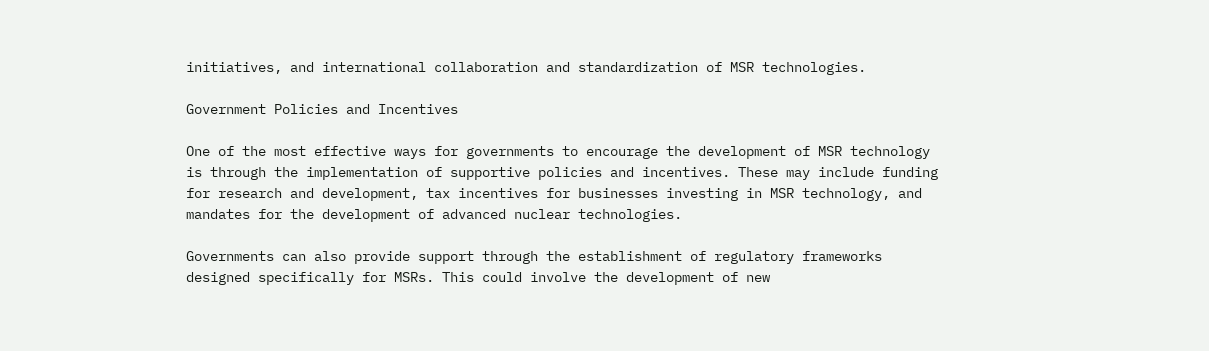initiatives, and international collaboration and standardization of MSR technologies.

Government Policies and Incentives

One of the most effective ways for governments to encourage the development of MSR technology is through the implementation of supportive policies and incentives. These may include funding for research and development, tax incentives for businesses investing in MSR technology, and mandates for the development of advanced nuclear technologies.

Governments can also provide support through the establishment of regulatory frameworks designed specifically for MSRs. This could involve the development of new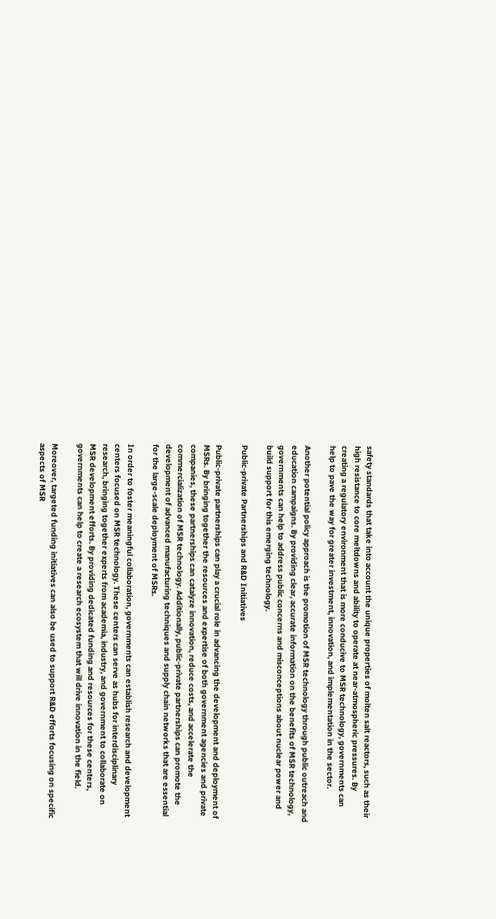safety standards that take into account the unique properties of molten salt reactors, such as their high resistance to core meltdowns and ability to operate at near-atmospheric pressures. By creating a regulatory environment that is more conducive to MSR technology, governments can help to pave the way for greater investment, innovation, and implementation in the sector.

Another potential policy approach is the promotion of MSR technology through public outreach and education campaigns. By providing clear, accurate information on the benefits of MSR technology, governments can help to address public concerns and misconceptions about nuclear power and build support for this emerging technology.

Public-private Partnerships and R&D Initiatives

Public-private partnerships can play a crucial role in advancing the development and deployment of MSRs. By bringing together the resources and expertise of both government agencies and private companies, these partnerships can catalyze innovation, reduce costs, and accelerate the commercialization of MSR technology. Additionally, public-private partnerships can promote the development of advanced manufacturing techniques and supply chain networks that are essential for the large-scale deployment of MSRs.

In order to foster meaningful collaboration, governments can establish research and development centers focused on MSR technology. These centers can serve as hubs for interdisciplinary research, bringing together experts from academia, industry, and government to collaborate on MSR development efforts. By providing dedicated funding and resources for these centers, governments can help to create a research ecosystem that will drive innovation in the field.

Moreover, targeted funding initiatives can also be used to support R&D efforts focusing on specific aspects of MSR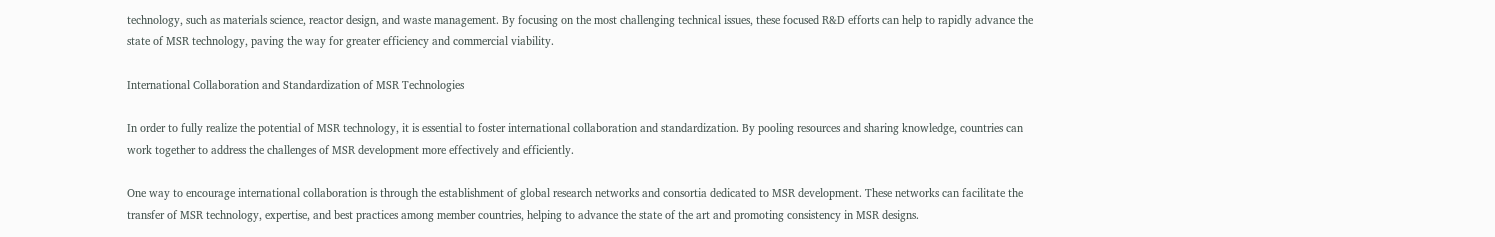technology, such as materials science, reactor design, and waste management. By focusing on the most challenging technical issues, these focused R&D efforts can help to rapidly advance the state of MSR technology, paving the way for greater efficiency and commercial viability.

International Collaboration and Standardization of MSR Technologies

In order to fully realize the potential of MSR technology, it is essential to foster international collaboration and standardization. By pooling resources and sharing knowledge, countries can work together to address the challenges of MSR development more effectively and efficiently.

One way to encourage international collaboration is through the establishment of global research networks and consortia dedicated to MSR development. These networks can facilitate the transfer of MSR technology, expertise, and best practices among member countries, helping to advance the state of the art and promoting consistency in MSR designs.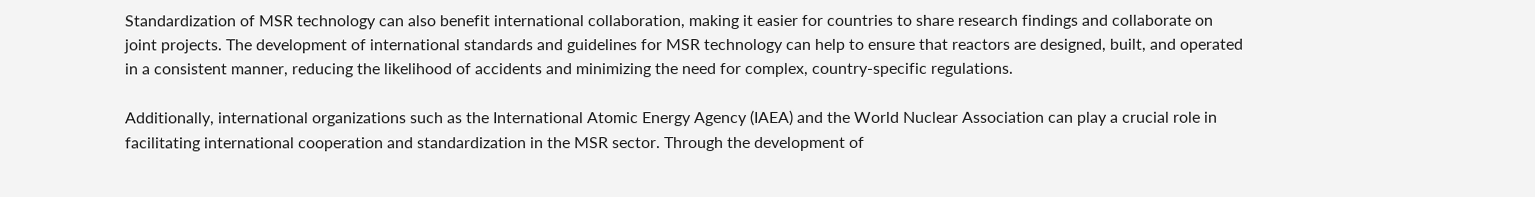Standardization of MSR technology can also benefit international collaboration, making it easier for countries to share research findings and collaborate on joint projects. The development of international standards and guidelines for MSR technology can help to ensure that reactors are designed, built, and operated in a consistent manner, reducing the likelihood of accidents and minimizing the need for complex, country-specific regulations.

Additionally, international organizations such as the International Atomic Energy Agency (IAEA) and the World Nuclear Association can play a crucial role in facilitating international cooperation and standardization in the MSR sector. Through the development of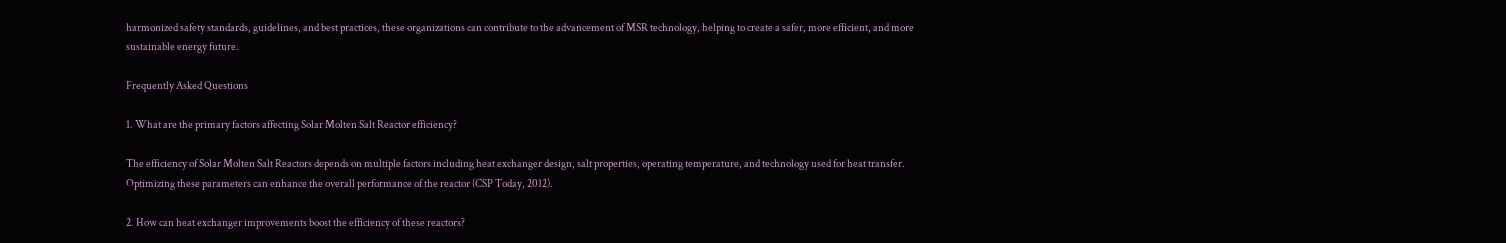harmonized safety standards, guidelines, and best practices, these organizations can contribute to the advancement of MSR technology, helping to create a safer, more efficient, and more sustainable energy future.

Frequently Asked Questions

1. What are the primary factors affecting Solar Molten Salt Reactor efficiency?

The efficiency of Solar Molten Salt Reactors depends on multiple factors including heat exchanger design, salt properties, operating temperature, and technology used for heat transfer. Optimizing these parameters can enhance the overall performance of the reactor (CSP Today, 2012).

2. How can heat exchanger improvements boost the efficiency of these reactors?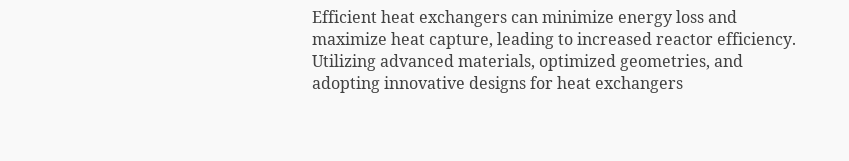Efficient heat exchangers can minimize energy loss and maximize heat capture, leading to increased reactor efficiency. Utilizing advanced materials, optimized geometries, and adopting innovative designs for heat exchangers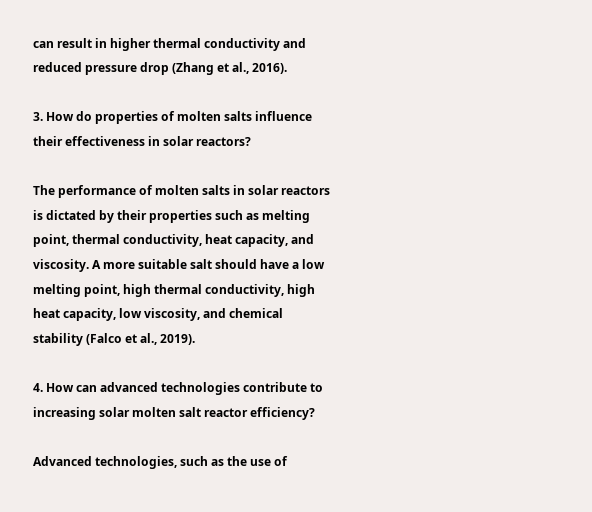can result in higher thermal conductivity and reduced pressure drop (Zhang et al., 2016).

3. How do properties of molten salts influence their effectiveness in solar reactors?

The performance of molten salts in solar reactors is dictated by their properties such as melting point, thermal conductivity, heat capacity, and viscosity. A more suitable salt should have a low melting point, high thermal conductivity, high heat capacity, low viscosity, and chemical stability (Falco et al., 2019).

4. How can advanced technologies contribute to increasing solar molten salt reactor efficiency?

Advanced technologies, such as the use of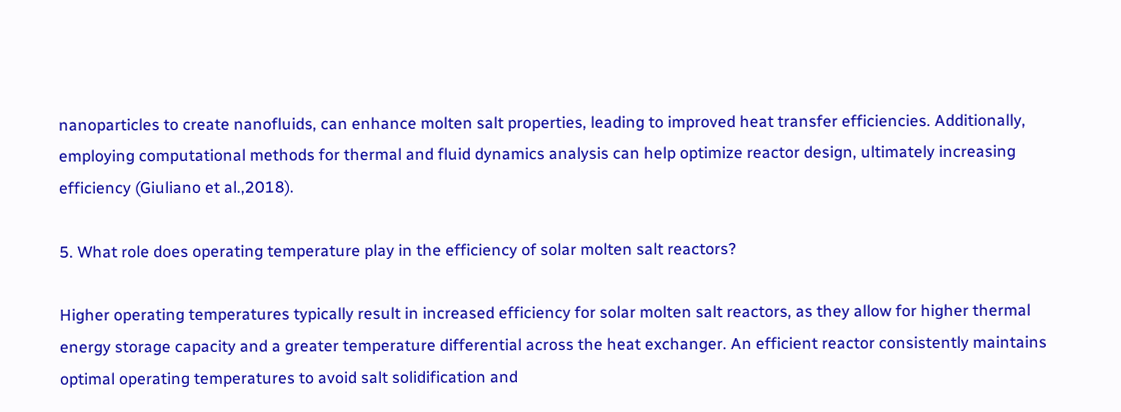nanoparticles to create nanofluids, can enhance molten salt properties, leading to improved heat transfer efficiencies. Additionally, employing computational methods for thermal and fluid dynamics analysis can help optimize reactor design, ultimately increasing efficiency (Giuliano et al.,2018).

5. What role does operating temperature play in the efficiency of solar molten salt reactors?

Higher operating temperatures typically result in increased efficiency for solar molten salt reactors, as they allow for higher thermal energy storage capacity and a greater temperature differential across the heat exchanger. An efficient reactor consistently maintains optimal operating temperatures to avoid salt solidification and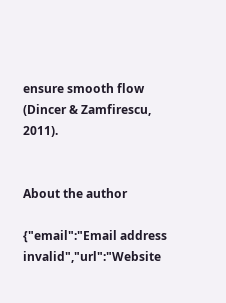ensure smooth flow (Dincer & Zamfirescu, 2011).


About the author

{"email":"Email address invalid","url":"Website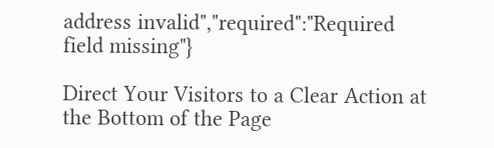address invalid","required":"Required field missing"}

Direct Your Visitors to a Clear Action at the Bottom of the Page